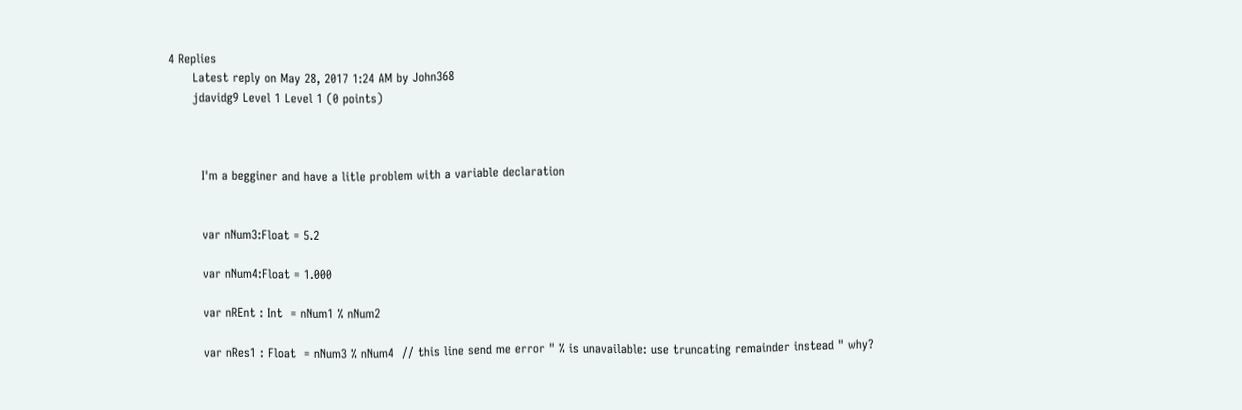4 Replies
      Latest reply on May 28, 2017 1:24 AM by John368
      jdavidg9 Level 1 Level 1 (0 points)



        I'm a begginer and have a litle problem with a variable declaration


        var nNum3:Float = 5.2

        var nNum4:Float = 1.000

        var nREnt : Int  = nNum1 % nNum2

        var nRes1 : Float  = nNum3 % nNum4  // this line send me error " % is unavailable: use truncating remainder instead " why?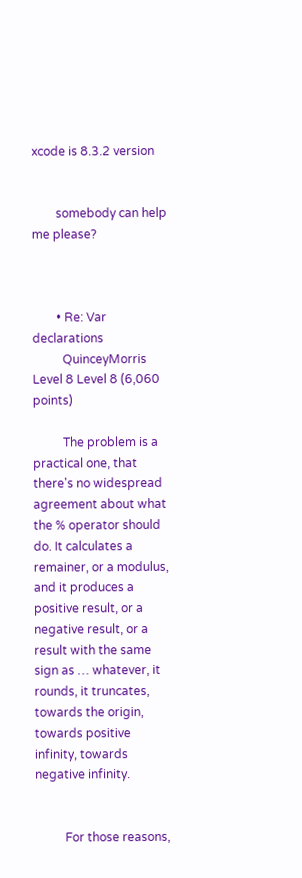xcode is 8.3.2 version


        somebody can help me please?



        • Re: Var declarations
          QuinceyMorris Level 8 Level 8 (6,060 points)

          The problem is a practical one, that there's no widespread agreement about what the % operator should do. It calculates a remainer, or a modulus, and it produces a positive result, or a negative result, or a result with the same sign as … whatever, it rounds, it truncates, towards the origin, towards positive infinity, towards negative infinity.


          For those reasons,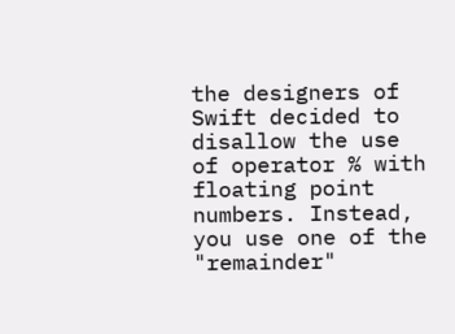the designers of Swift decided to disallow the use of operator % with floating point numbers. Instead, you use one of the "remainder"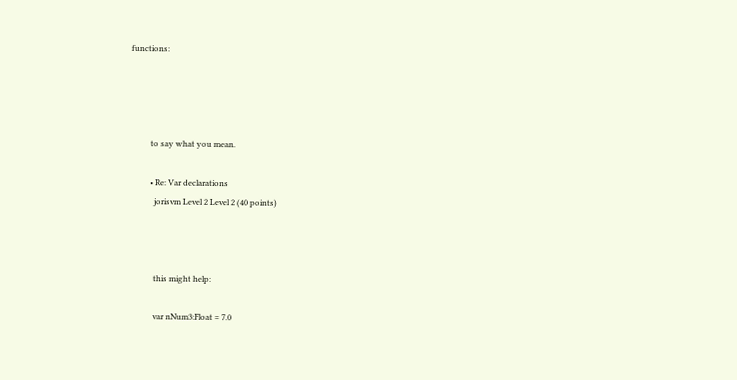functions:




          to say what you mean.

          • Re: Var declarations
            jorisvm Level 2 Level 2 (40 points)



            this might help:

            var nNum3:Float = 7.0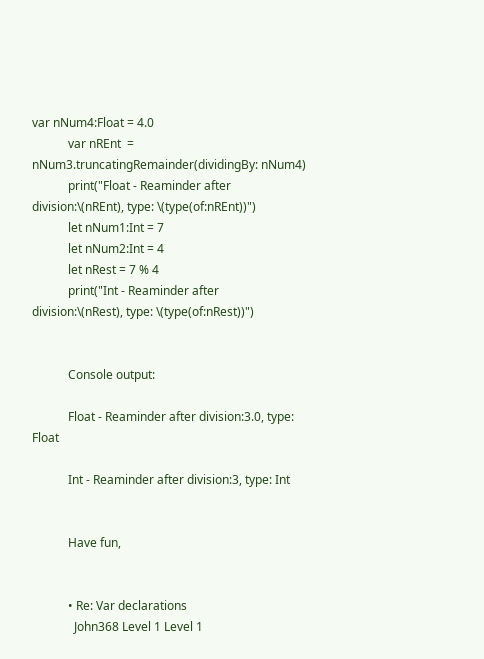var nNum4:Float = 4.0
            var nREnt  = nNum3.truncatingRemainder(dividingBy: nNum4)
            print("Float - Reaminder after division:\(nREnt), type: \(type(of:nREnt))")
            let nNum1:Int = 7
            let nNum2:Int = 4
            let nRest = 7 % 4
            print("Int - Reaminder after division:\(nRest), type: \(type(of:nRest))")


            Console output:

            Float - Reaminder after division:3.0, type: Float

            Int - Reaminder after division:3, type: Int


            Have fun,


            • Re: Var declarations
              John368 Level 1 Level 1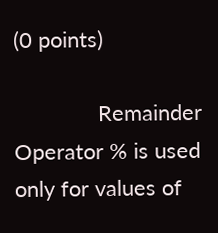(0 points)

              Remainder Operator % is used only for values of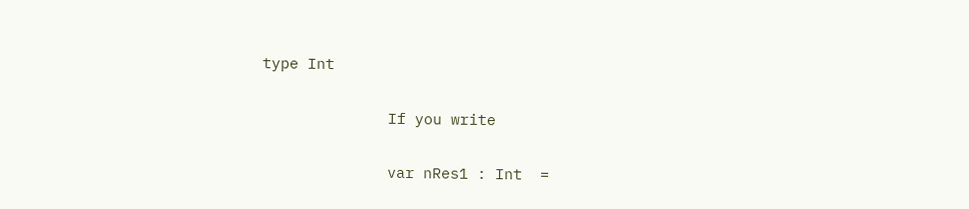type Int


              If you write


              var nRes1 : Int  =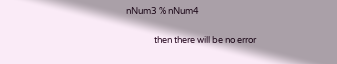nNum3 % nNum4


              then there will be no error